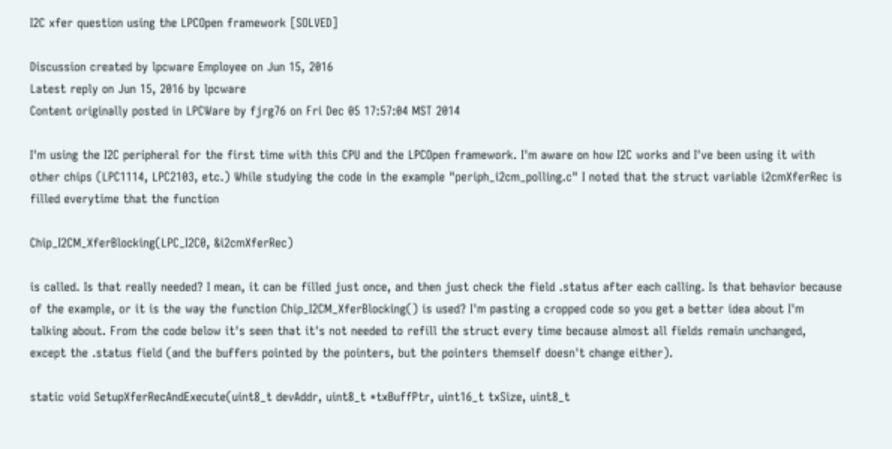I2C xfer question using the LPCOpen framework [SOLVED]

Discussion created by lpcware Employee on Jun 15, 2016
Latest reply on Jun 15, 2016 by lpcware
Content originally posted in LPCWare by fjrg76 on Fri Dec 05 17:57:04 MST 2014

I'm using the I2C peripheral for the first time with this CPU and the LPCOpen framework. I'm aware on how I2C works and I've been using it with other chips (LPC1114, LPC2103, etc.) While studying the code in the example "periph_i2cm_polling.c" I noted that the struct variable i2cmXferRec is filled everytime that the function

Chip_I2CM_XferBlocking(LPC_I2C0, &i2cmXferRec)

is called. Is that really needed? I mean, it can be filled just once, and then just check the field .status after each calling. Is that behavior because of the example, or it is the way the function Chip_I2CM_XferBlocking() is used? I'm pasting a cropped code so you get a better idea about I'm talking about. From the code below it's seen that it's not needed to refill the struct every time because almost all fields remain unchanged, except the .status field (and the buffers pointed by the pointers, but the pointers themself doesn't change either).

static void SetupXferRecAndExecute(uint8_t devAddr, uint8_t *txBuffPtr, uint16_t txSize, uint8_t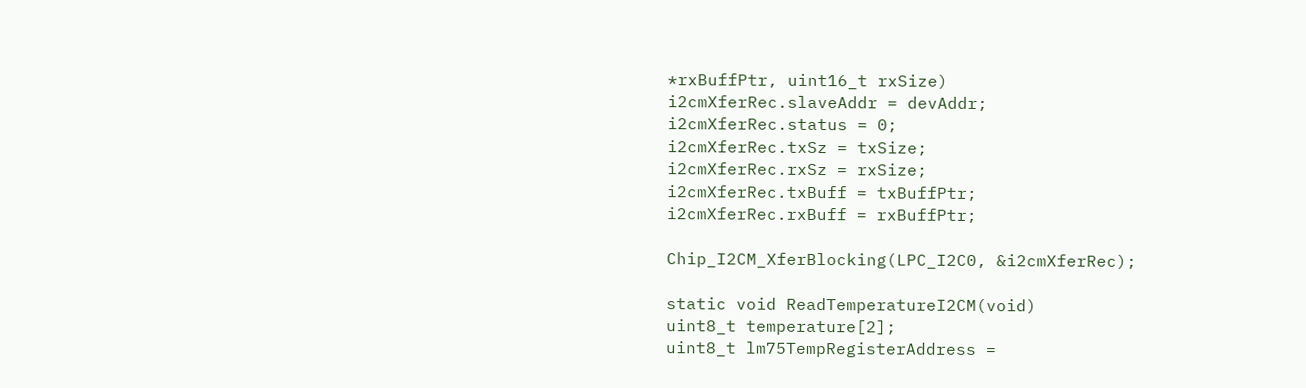*rxBuffPtr, uint16_t rxSize)
i2cmXferRec.slaveAddr = devAddr;
i2cmXferRec.status = 0;
i2cmXferRec.txSz = txSize;
i2cmXferRec.rxSz = rxSize;
i2cmXferRec.txBuff = txBuffPtr;
i2cmXferRec.rxBuff = rxBuffPtr;

Chip_I2CM_XferBlocking(LPC_I2C0, &i2cmXferRec);

static void ReadTemperatureI2CM(void)
uint8_t temperature[2];
uint8_t lm75TempRegisterAddress =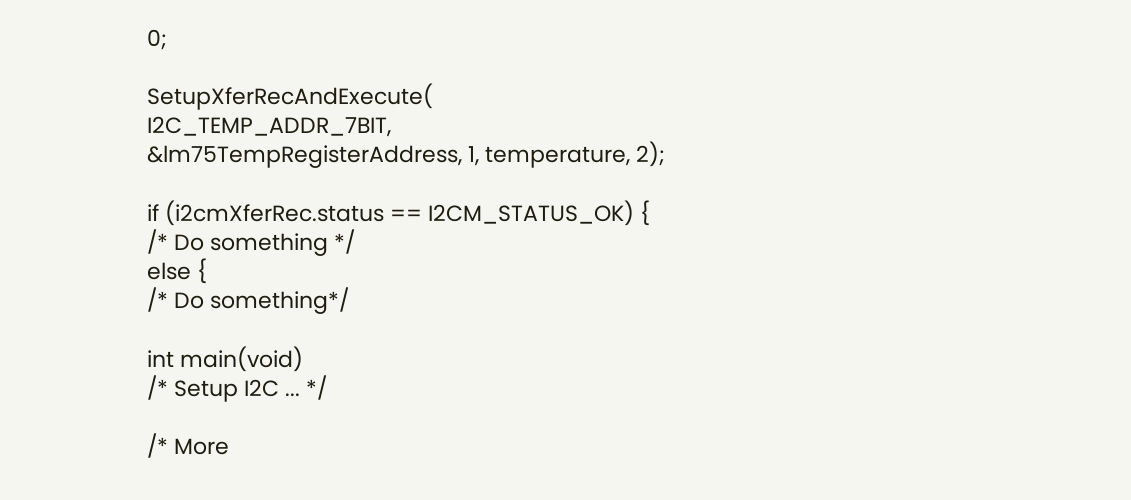0;

SetupXferRecAndExecute( I2C_TEMP_ADDR_7BIT, &lm75TempRegisterAddress, 1, temperature, 2);

if (i2cmXferRec.status == I2CM_STATUS_OK) {
/* Do something */
else {
/* Do something*/

int main(void)
/* Setup I2C ... */

/* More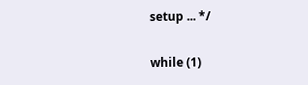setup ... */

while (1)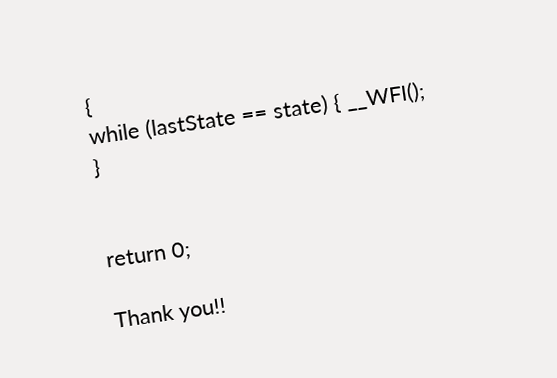{
while (lastState == state) { __WFI(); }


return 0;

Thank you!!